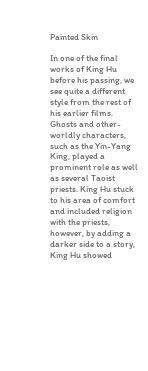Painted Skin

In one of the final works of King Hu before his passing, we see quite a different style from the rest of his earlier films. Ghosts and other-worldly characters, such as the Yin-Yang King, played a prominent role as well as several Taoist priests. King Hu stuck to his area of comfort and included religion with the priests, however, by adding a darker side to a story, King Hu showed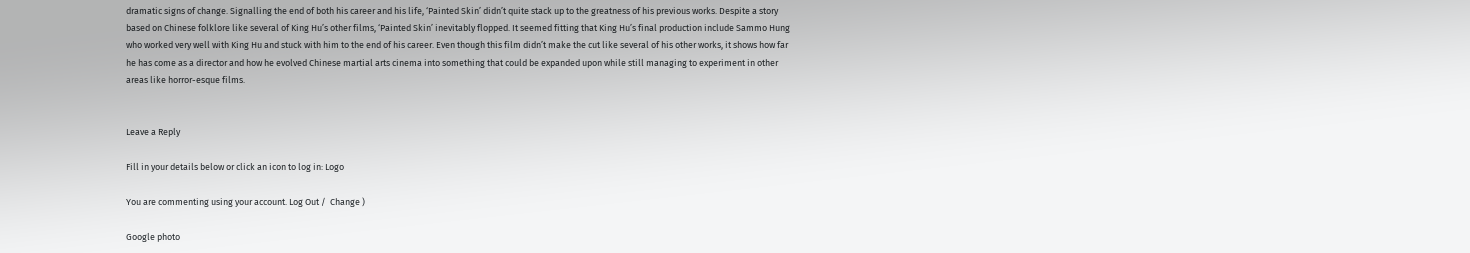dramatic signs of change. Signalling the end of both his career and his life, ‘Painted Skin’ didn’t quite stack up to the greatness of his previous works. Despite a story based on Chinese folklore like several of King Hu’s other films, ‘Painted Skin’ inevitably flopped. It seemed fitting that King Hu’s final production include Sammo Hung who worked very well with King Hu and stuck with him to the end of his career. Even though this film didn’t make the cut like several of his other works, it shows how far he has come as a director and how he evolved Chinese martial arts cinema into something that could be expanded upon while still managing to experiment in other areas like horror-esque films.


Leave a Reply

Fill in your details below or click an icon to log in: Logo

You are commenting using your account. Log Out /  Change )

Google photo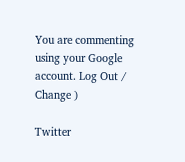You are commenting using your Google account. Log Out /  Change )

Twitter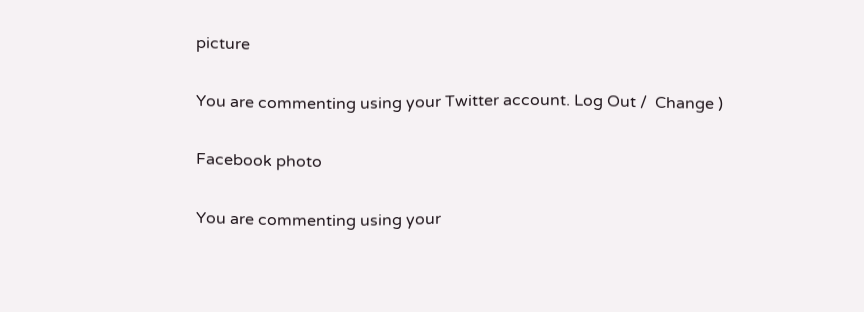picture

You are commenting using your Twitter account. Log Out /  Change )

Facebook photo

You are commenting using your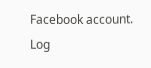Facebook account. Log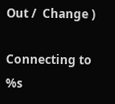Out /  Change )

Connecting to %s